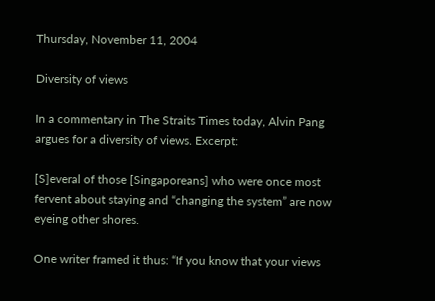Thursday, November 11, 2004

Diversity of views

In a commentary in The Straits Times today, Alvin Pang argues for a diversity of views. Excerpt:

[S]everal of those [Singaporeans] who were once most fervent about staying and “changing the system” are now eyeing other shores.

One writer framed it thus: “If you know that your views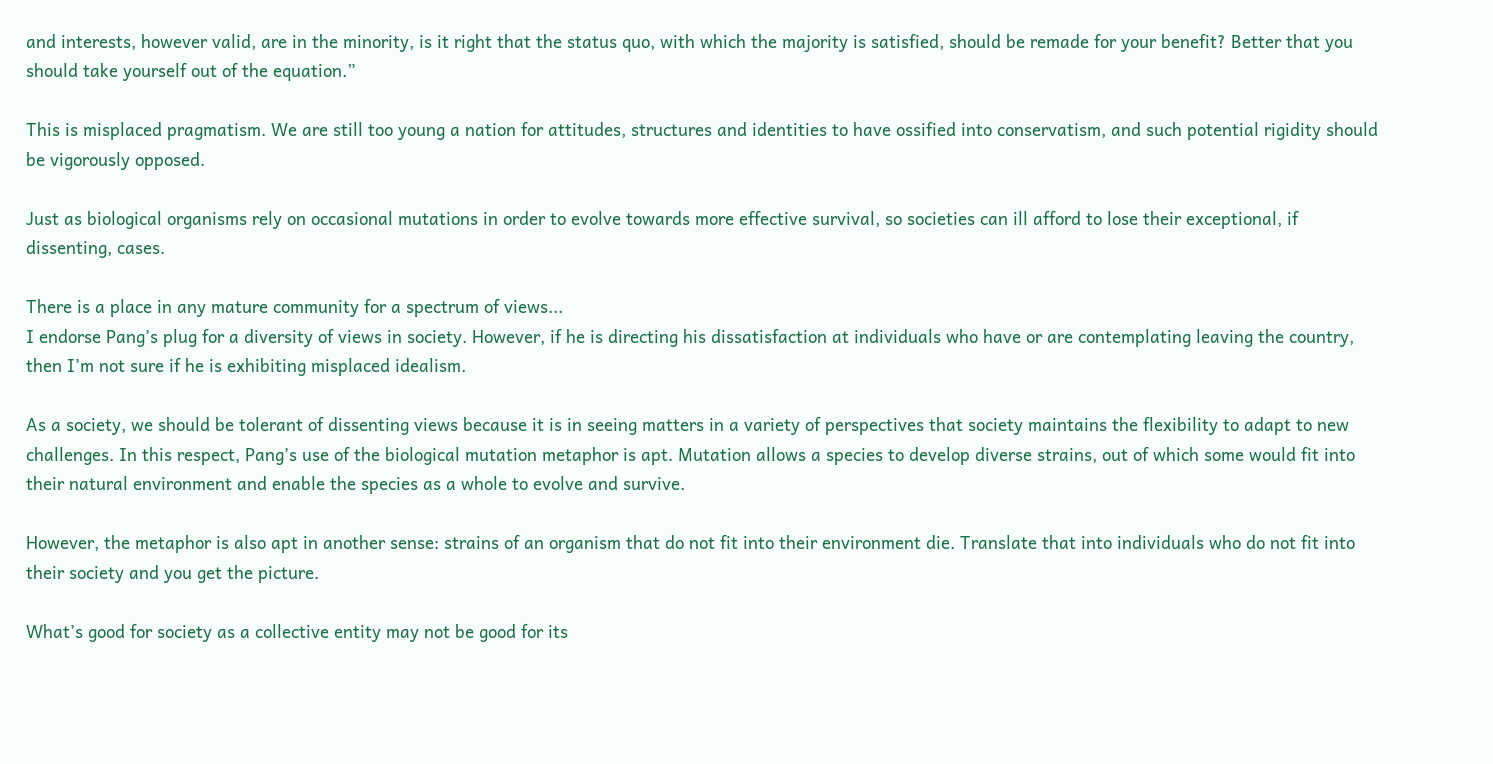and interests, however valid, are in the minority, is it right that the status quo, with which the majority is satisfied, should be remade for your benefit? Better that you should take yourself out of the equation.”

This is misplaced pragmatism. We are still too young a nation for attitudes, structures and identities to have ossified into conservatism, and such potential rigidity should be vigorously opposed.

Just as biological organisms rely on occasional mutations in order to evolve towards more effective survival, so societies can ill afford to lose their exceptional, if dissenting, cases.

There is a place in any mature community for a spectrum of views...
I endorse Pang’s plug for a diversity of views in society. However, if he is directing his dissatisfaction at individuals who have or are contemplating leaving the country, then I’m not sure if he is exhibiting misplaced idealism.

As a society, we should be tolerant of dissenting views because it is in seeing matters in a variety of perspectives that society maintains the flexibility to adapt to new challenges. In this respect, Pang’s use of the biological mutation metaphor is apt. Mutation allows a species to develop diverse strains, out of which some would fit into their natural environment and enable the species as a whole to evolve and survive.

However, the metaphor is also apt in another sense: strains of an organism that do not fit into their environment die. Translate that into individuals who do not fit into their society and you get the picture.

What’s good for society as a collective entity may not be good for its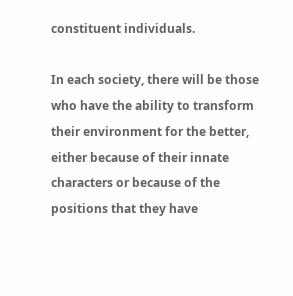constituent individuals.

In each society, there will be those who have the ability to transform their environment for the better, either because of their innate characters or because of the positions that they have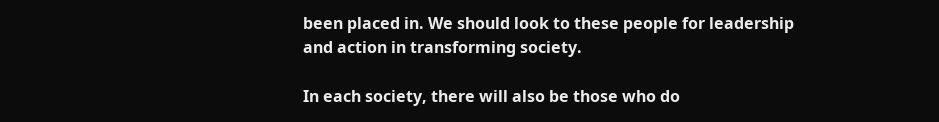been placed in. We should look to these people for leadership and action in transforming society.

In each society, there will also be those who do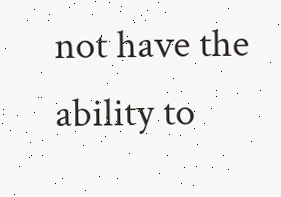not have the ability to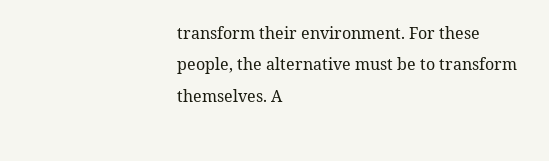transform their environment. For these people, the alternative must be to transform themselves. A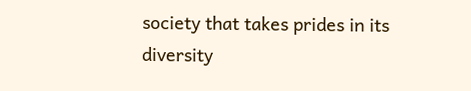society that takes prides in its diversity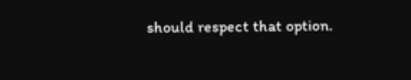should respect that option.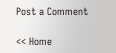Post a Comment

<< Home